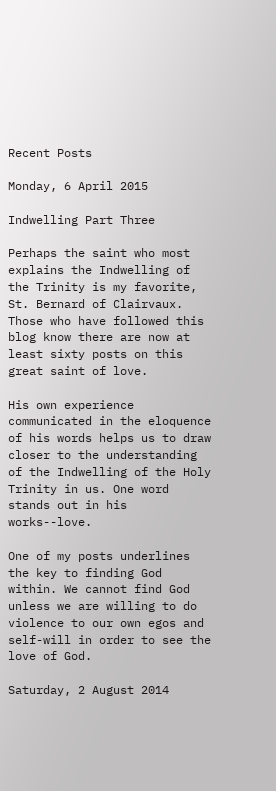Recent Posts

Monday, 6 April 2015

Indwelling Part Three

Perhaps the saint who most explains the Indwelling of the Trinity is my favorite, St. Bernard of Clairvaux. Those who have followed this blog know there are now at least sixty posts on this great saint of love.

His own experience communicated in the eloquence of his words helps us to draw closer to the understanding of the Indwelling of the Holy Trinity in us. One word stands out in his works--love.

One of my posts underlines the key to finding God within. We cannot find God unless we are willing to do violence to our own egos and self-will in order to see the love of God.

Saturday, 2 August 2014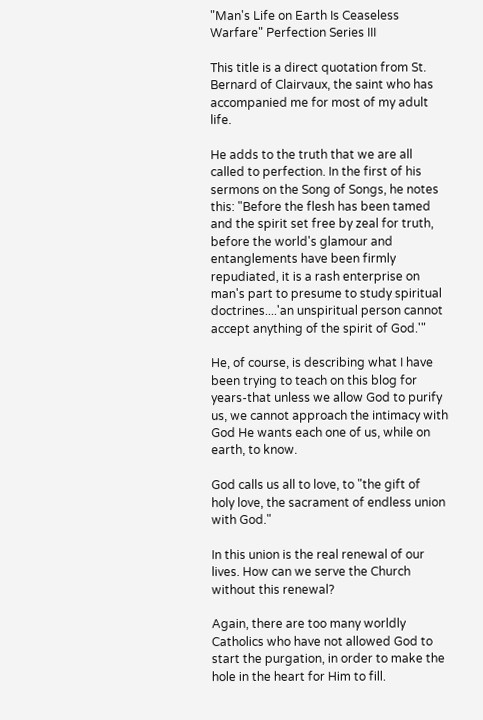"Man's Life on Earth Is Ceaseless Warfare" Perfection Series III

This title is a direct quotation from St. Bernard of Clairvaux, the saint who has accompanied me for most of my adult life.

He adds to the truth that we are all called to perfection. In the first of his sermons on the Song of Songs, he notes this: "Before the flesh has been tamed and the spirit set free by zeal for truth, before the world's glamour and entanglements have been firmly repudiated, it is a rash enterprise on man's part to presume to study spiritual doctrines....'an unspiritual person cannot accept anything of the spirit of God.'"

He, of course, is describing what I have been trying to teach on this blog for years-that unless we allow God to purify us, we cannot approach the intimacy with God He wants each one of us, while on earth, to know.

God calls us all to love, to "the gift of  holy love, the sacrament of endless union with God."

In this union is the real renewal of our lives. How can we serve the Church without this renewal?

Again, there are too many worldly Catholics who have not allowed God to start the purgation, in order to make the hole in the heart for Him to fill.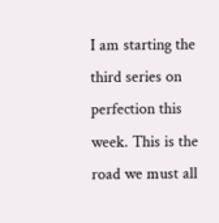I am starting the third series on perfection this week. This is the road we must all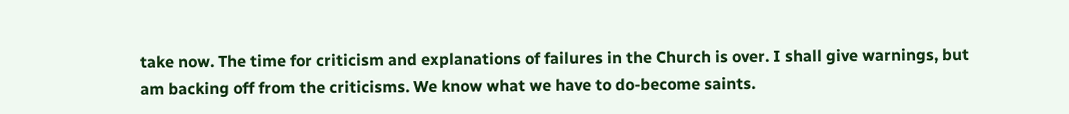take now. The time for criticism and explanations of failures in the Church is over. I shall give warnings, but am backing off from the criticisms. We know what we have to do-become saints.